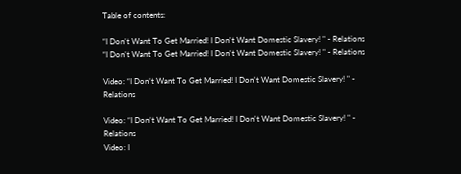Table of contents:

“I Don’t Want To Get Married! I Don't Want Domestic Slavery! " - Relations
“I Don’t Want To Get Married! I Don't Want Domestic Slavery! " - Relations

Video: “I Don’t Want To Get Married! I Don't Want Domestic Slavery! " - Relations

Video: “I Don’t Want To Get Married! I Don't Want Domestic Slavery! " - Relations
Video: I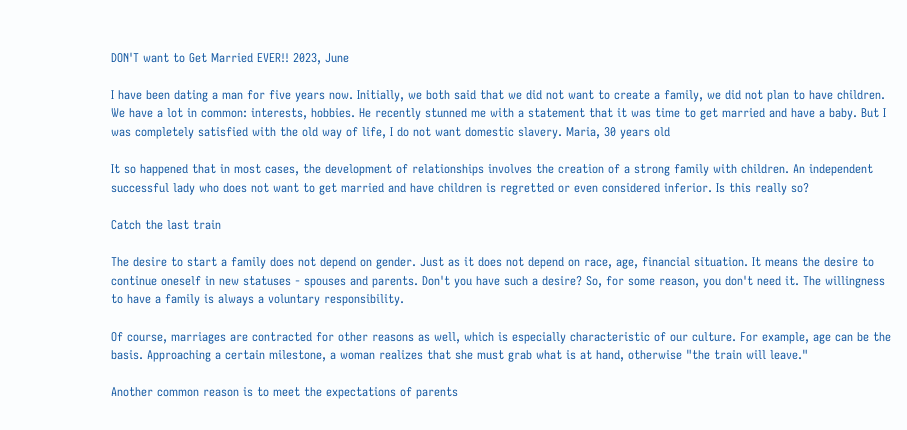DON'T want to Get Married EVER!! 2023, June

I have been dating a man for five years now. Initially, we both said that we did not want to create a family, we did not plan to have children. We have a lot in common: interests, hobbies. He recently stunned me with a statement that it was time to get married and have a baby. But I was completely satisfied with the old way of life, I do not want domestic slavery. Maria, 30 years old

It so happened that in most cases, the development of relationships involves the creation of a strong family with children. An independent successful lady who does not want to get married and have children is regretted or even considered inferior. Is this really so?

Catch the last train

The desire to start a family does not depend on gender. Just as it does not depend on race, age, financial situation. It means the desire to continue oneself in new statuses - spouses and parents. Don't you have such a desire? So, for some reason, you don't need it. The willingness to have a family is always a voluntary responsibility.

Of course, marriages are contracted for other reasons as well, which is especially characteristic of our culture. For example, age can be the basis. Approaching a certain milestone, a woman realizes that she must grab what is at hand, otherwise "the train will leave."

Another common reason is to meet the expectations of parents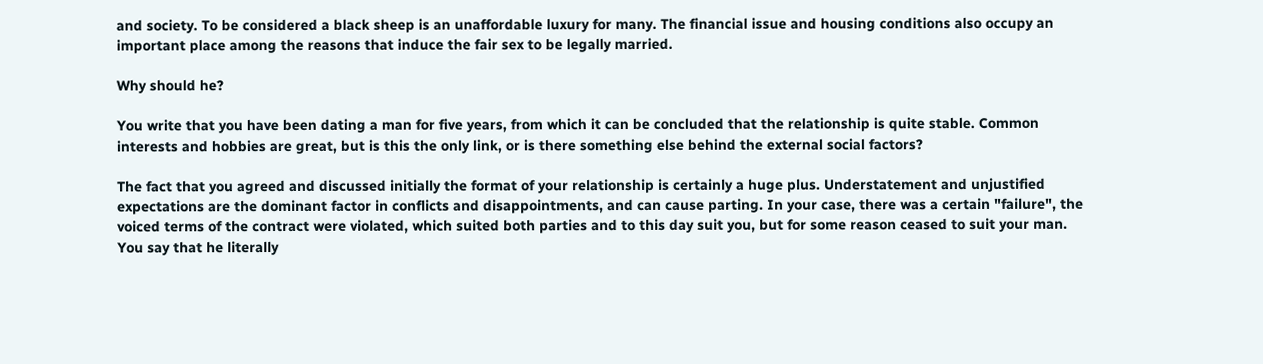and society. To be considered a black sheep is an unaffordable luxury for many. The financial issue and housing conditions also occupy an important place among the reasons that induce the fair sex to be legally married.

Why should he?

You write that you have been dating a man for five years, from which it can be concluded that the relationship is quite stable. Common interests and hobbies are great, but is this the only link, or is there something else behind the external social factors?

The fact that you agreed and discussed initially the format of your relationship is certainly a huge plus. Understatement and unjustified expectations are the dominant factor in conflicts and disappointments, and can cause parting. In your case, there was a certain "failure", the voiced terms of the contract were violated, which suited both parties and to this day suit you, but for some reason ceased to suit your man. You say that he literally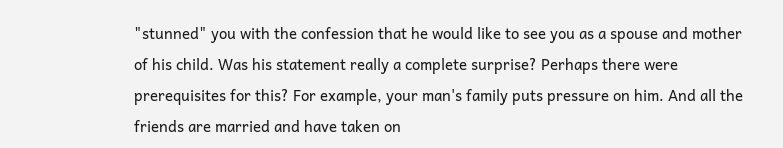"stunned" you with the confession that he would like to see you as a spouse and mother of his child. Was his statement really a complete surprise? Perhaps there were prerequisites for this? For example, your man's family puts pressure on him. And all the friends are married and have taken on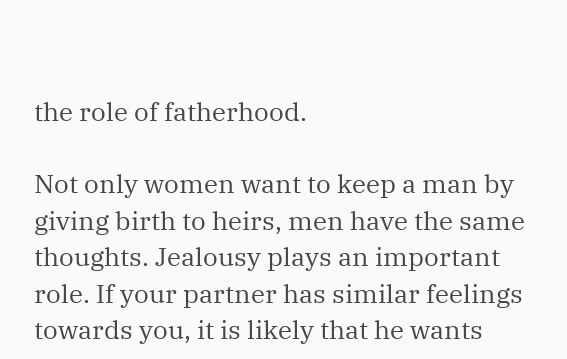the role of fatherhood.

Not only women want to keep a man by giving birth to heirs, men have the same thoughts. Jealousy plays an important role. If your partner has similar feelings towards you, it is likely that he wants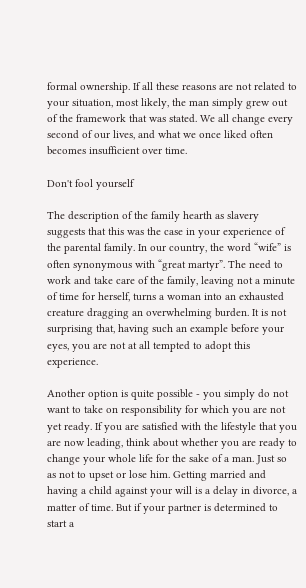formal ownership. If all these reasons are not related to your situation, most likely, the man simply grew out of the framework that was stated. We all change every second of our lives, and what we once liked often becomes insufficient over time.

Don't fool yourself

The description of the family hearth as slavery suggests that this was the case in your experience of the parental family. In our country, the word “wife” is often synonymous with “great martyr”. The need to work and take care of the family, leaving not a minute of time for herself, turns a woman into an exhausted creature dragging an overwhelming burden. It is not surprising that, having such an example before your eyes, you are not at all tempted to adopt this experience.

Another option is quite possible - you simply do not want to take on responsibility for which you are not yet ready. If you are satisfied with the lifestyle that you are now leading, think about whether you are ready to change your whole life for the sake of a man. Just so as not to upset or lose him. Getting married and having a child against your will is a delay in divorce, a matter of time. But if your partner is determined to start a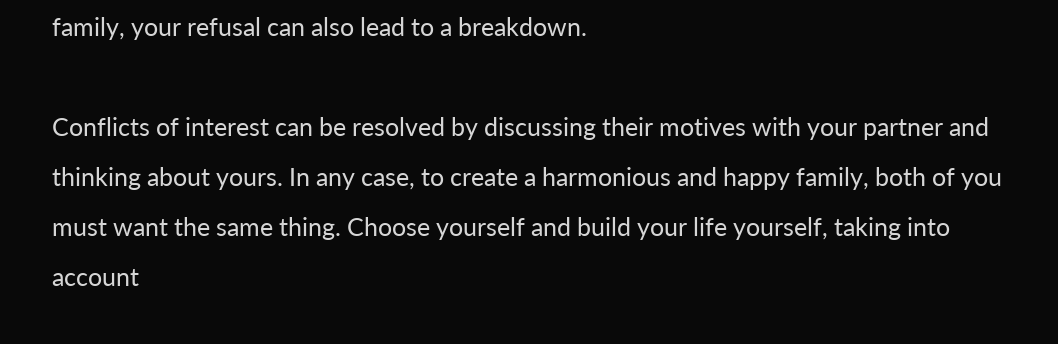family, your refusal can also lead to a breakdown.

Conflicts of interest can be resolved by discussing their motives with your partner and thinking about yours. In any case, to create a harmonious and happy family, both of you must want the same thing. Choose yourself and build your life yourself, taking into account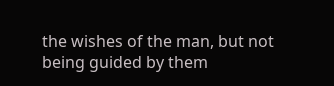the wishes of the man, but not being guided by them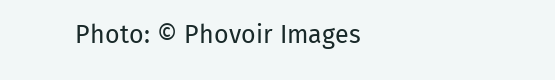Photo: © Phovoir Images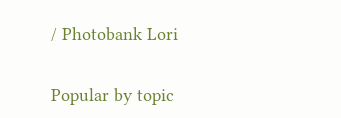/ Photobank Lori

Popular by topic